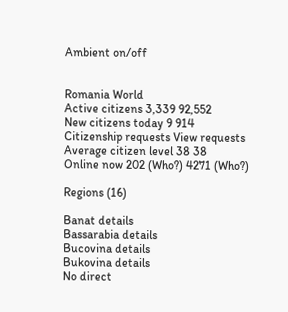Ambient on/off


Romania World
Active citizens 3,339 92,552
New citizens today 9 914
Citizenship requests View requests
Average citizen level 38 38
Online now 202 (Who?) 4271 (Who?)

Regions (16)

Banat details
Bassarabia details
Bucovina details
Bukovina details
No direct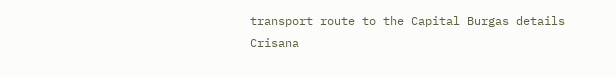transport route to the Capital Burgas details
Crisana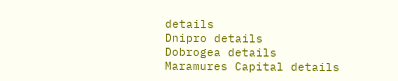details
Dnipro details
Dobrogea details
Maramures Capital details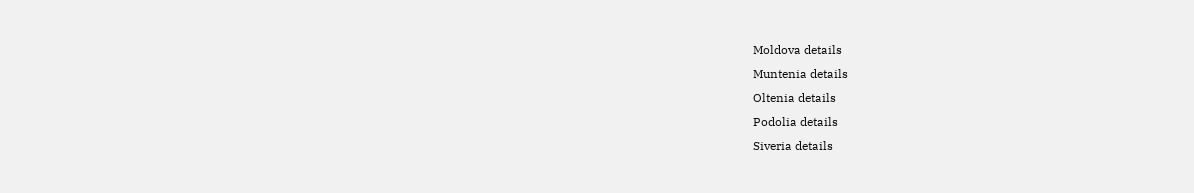Moldova details
Muntenia details
Oltenia details
Podolia details
Siveria details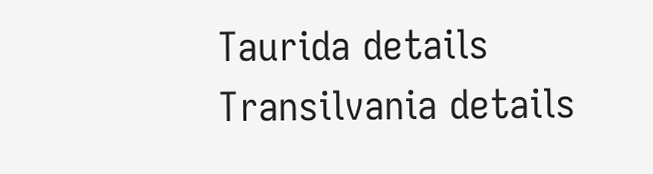Taurida details
Transilvania details